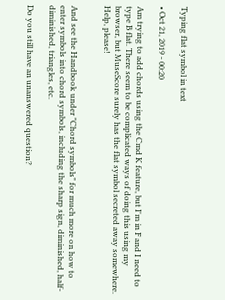Typing flat symbol in text

• Oct 21, 2019 - 00:20

Am trying to add chords using the Cmd K feature, but I'm in F and I need to type B flat. There seem to be complicated ways of doing this using my browser, but MuseScore surely has the flat symbol secreted away somewhere. Help, please!


And see the Handbook under "Chord symbols" for much more on how to enter symbols into chord symbols, including the sharp sign, diminished, half-diminished, triangles, etc.

Do you still have an unanswered question?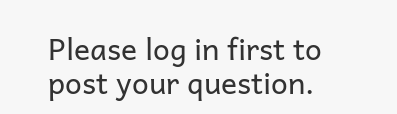Please log in first to post your question.